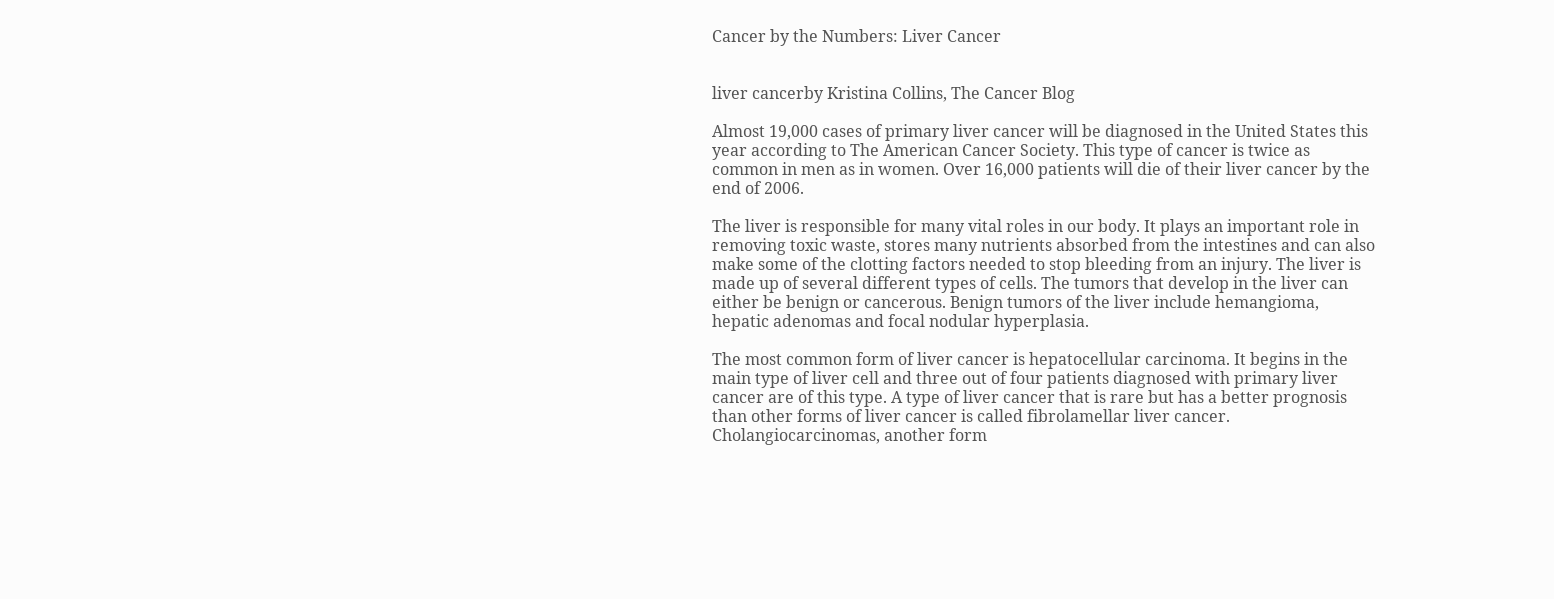Cancer by the Numbers: Liver Cancer


liver cancerby Kristina Collins, The Cancer Blog

Almost 19,000 cases of primary liver cancer will be diagnosed in the United States this year according to The American Cancer Society. This type of cancer is twice as common in men as in women. Over 16,000 patients will die of their liver cancer by the end of 2006.

The liver is responsible for many vital roles in our body. It plays an important role in removing toxic waste, stores many nutrients absorbed from the intestines and can also make some of the clotting factors needed to stop bleeding from an injury. The liver is made up of several different types of cells. The tumors that develop in the liver can either be benign or cancerous. Benign tumors of the liver include hemangioma, hepatic adenomas and focal nodular hyperplasia.

The most common form of liver cancer is hepatocellular carcinoma. It begins in the main type of liver cell and three out of four patients diagnosed with primary liver cancer are of this type. A type of liver cancer that is rare but has a better prognosis than other forms of liver cancer is called fibrolamellar liver cancer. Cholangiocarcinomas, another form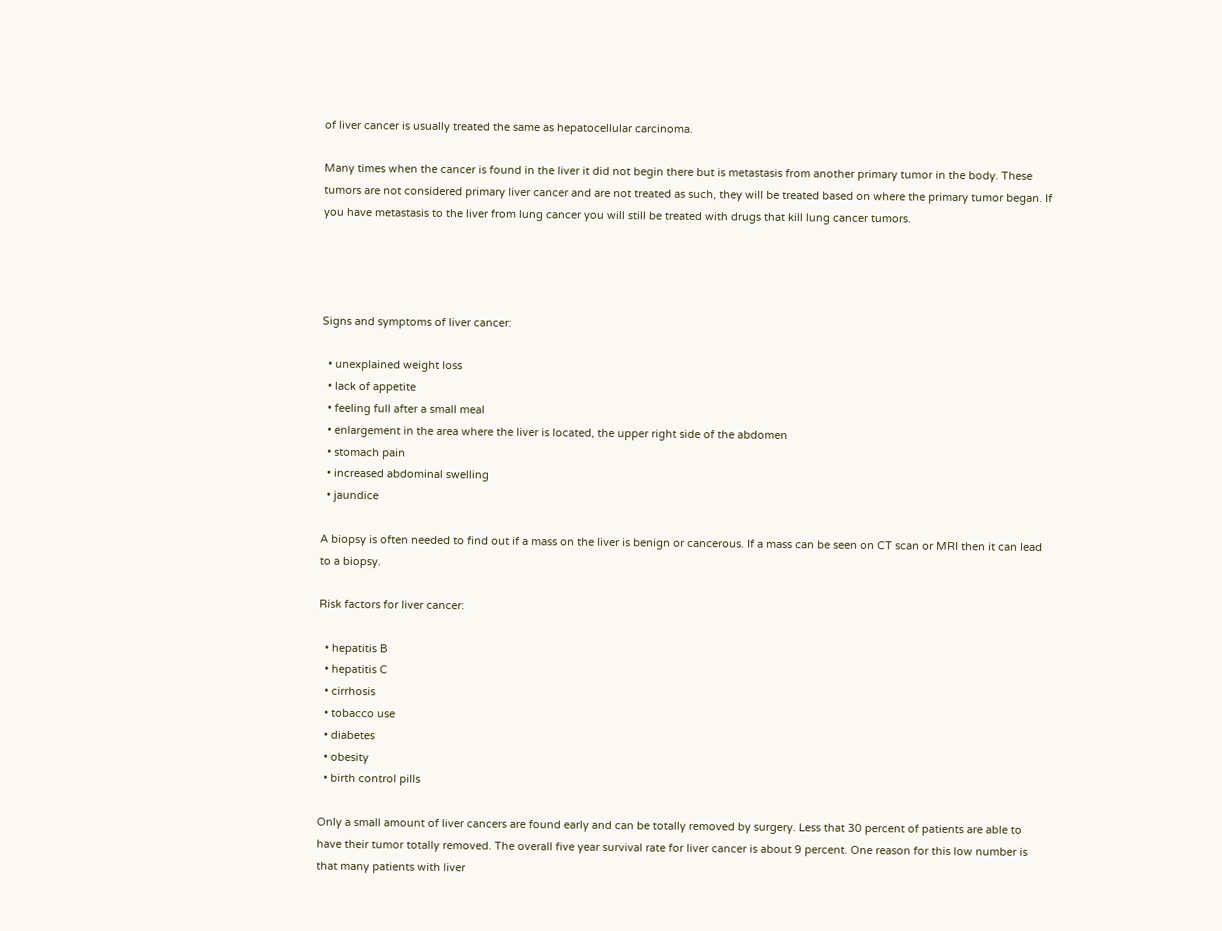of liver cancer is usually treated the same as hepatocellular carcinoma.

Many times when the cancer is found in the liver it did not begin there but is metastasis from another primary tumor in the body. These tumors are not considered primary liver cancer and are not treated as such, they will be treated based on where the primary tumor began. If you have metastasis to the liver from lung cancer you will still be treated with drugs that kill lung cancer tumors.




Signs and symptoms of liver cancer:

  • unexplained weight loss
  • lack of appetite
  • feeling full after a small meal
  • enlargement in the area where the liver is located, the upper right side of the abdomen
  • stomach pain
  • increased abdominal swelling
  • jaundice

A biopsy is often needed to find out if a mass on the liver is benign or cancerous. If a mass can be seen on CT scan or MRI then it can lead to a biopsy.

Risk factors for liver cancer:

  • hepatitis B
  • hepatitis C
  • cirrhosis
  • tobacco use
  • diabetes
  • obesity
  • birth control pills

Only a small amount of liver cancers are found early and can be totally removed by surgery. Less that 30 percent of patients are able to have their tumor totally removed. The overall five year survival rate for liver cancer is about 9 percent. One reason for this low number is that many patients with liver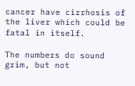cancer have cirrhosis of the liver which could be fatal in itself.

The numbers do sound grim, but not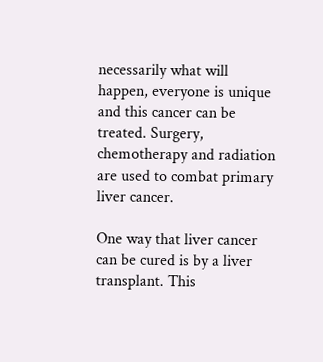necessarily what will happen, everyone is unique and this cancer can be treated. Surgery, chemotherapy and radiation are used to combat primary liver cancer.

One way that liver cancer can be cured is by a liver transplant. This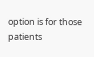option is for those patients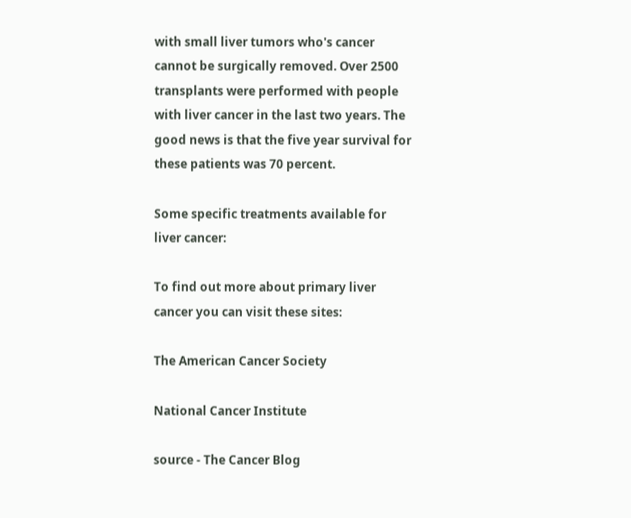with small liver tumors who's cancer cannot be surgically removed. Over 2500 transplants were performed with people with liver cancer in the last two years. The good news is that the five year survival for these patients was 70 percent.

Some specific treatments available for liver cancer:

To find out more about primary liver cancer you can visit these sites:

The American Cancer Society

National Cancer Institute

source - The Cancer Blog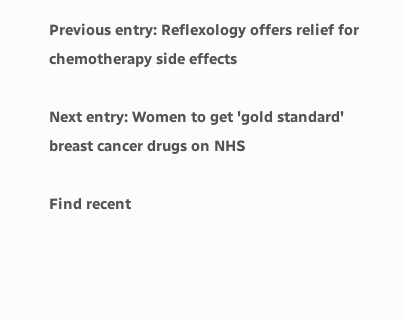Previous entry: Reflexology offers relief for chemotherapy side effects

Next entry: Women to get 'gold standard' breast cancer drugs on NHS

Find recent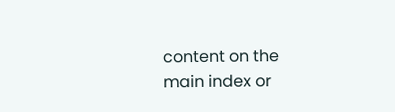content on the main index or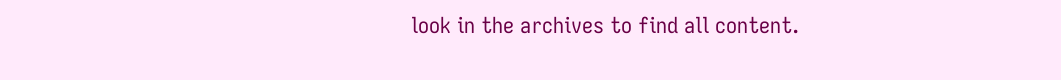look in the archives to find all content.